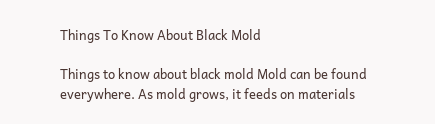Things To Know About Black Mold

Things to know about black mold Mold can be found everywhere. As mold grows, it feeds on materials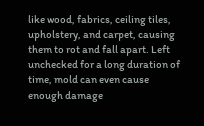like wood, fabrics, ceiling tiles, upholstery, and carpet, causing them to rot and fall apart. Left unchecked for a long duration of time, mold can even cause enough damage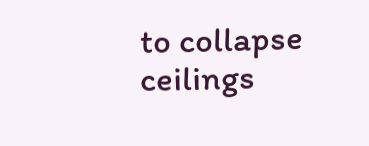to collapse ceilings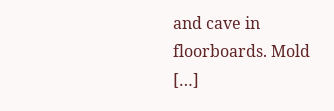and cave in floorboards. Mold […]